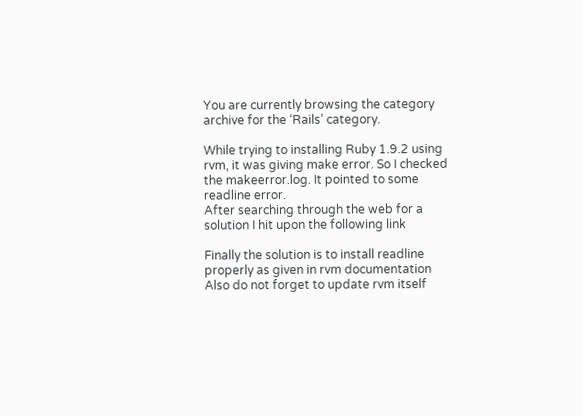You are currently browsing the category archive for the ‘Rails’ category.

While trying to installing Ruby 1.9.2 using rvm, it was giving make error. So I checked the makeerror.log. It pointed to some readline error.
After searching through the web for a solution I hit upon the following link

Finally the solution is to install readline properly as given in rvm documentation
Also do not forget to update rvm itself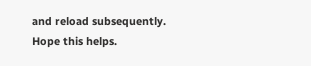and reload subsequently.
Hope this helps.